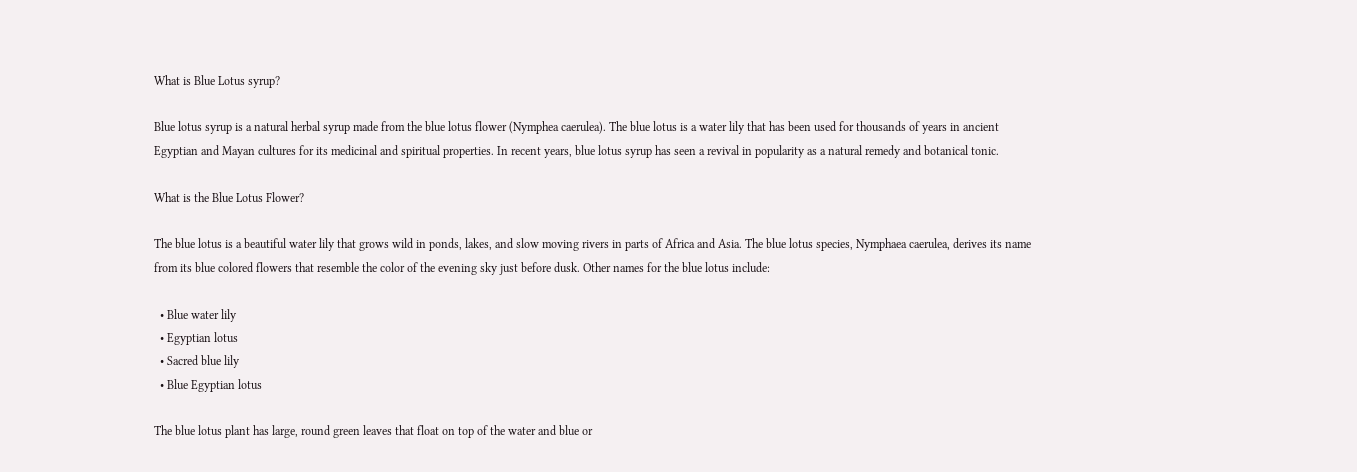What is Blue Lotus syrup?

Blue lotus syrup is a natural herbal syrup made from the blue lotus flower (Nymphea caerulea). The blue lotus is a water lily that has been used for thousands of years in ancient Egyptian and Mayan cultures for its medicinal and spiritual properties. In recent years, blue lotus syrup has seen a revival in popularity as a natural remedy and botanical tonic.

What is the Blue Lotus Flower?

The blue lotus is a beautiful water lily that grows wild in ponds, lakes, and slow moving rivers in parts of Africa and Asia. The blue lotus species, Nymphaea caerulea, derives its name from its blue colored flowers that resemble the color of the evening sky just before dusk. Other names for the blue lotus include:

  • Blue water lily
  • Egyptian lotus
  • Sacred blue lily
  • Blue Egyptian lotus

The blue lotus plant has large, round green leaves that float on top of the water and blue or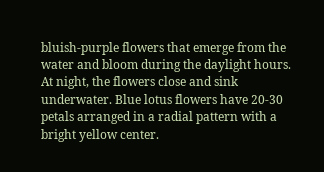bluish-purple flowers that emerge from the water and bloom during the daylight hours. At night, the flowers close and sink underwater. Blue lotus flowers have 20-30 petals arranged in a radial pattern with a bright yellow center.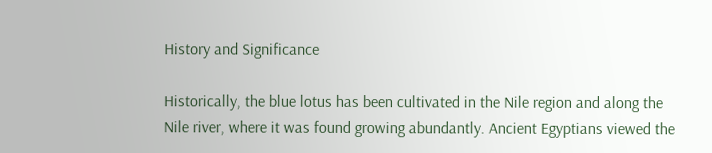History and Significance

Historically, the blue lotus has been cultivated in the Nile region and along the Nile river, where it was found growing abundantly. Ancient Egyptians viewed the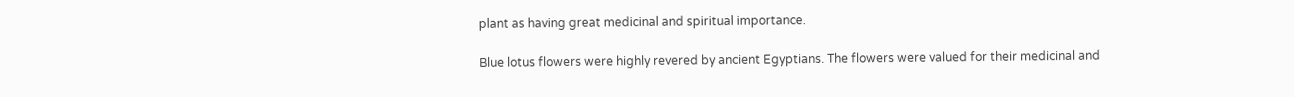plant as having great medicinal and spiritual importance.

Blue lotus flowers were highly revered by ancient Egyptians. The flowers were valued for their medicinal and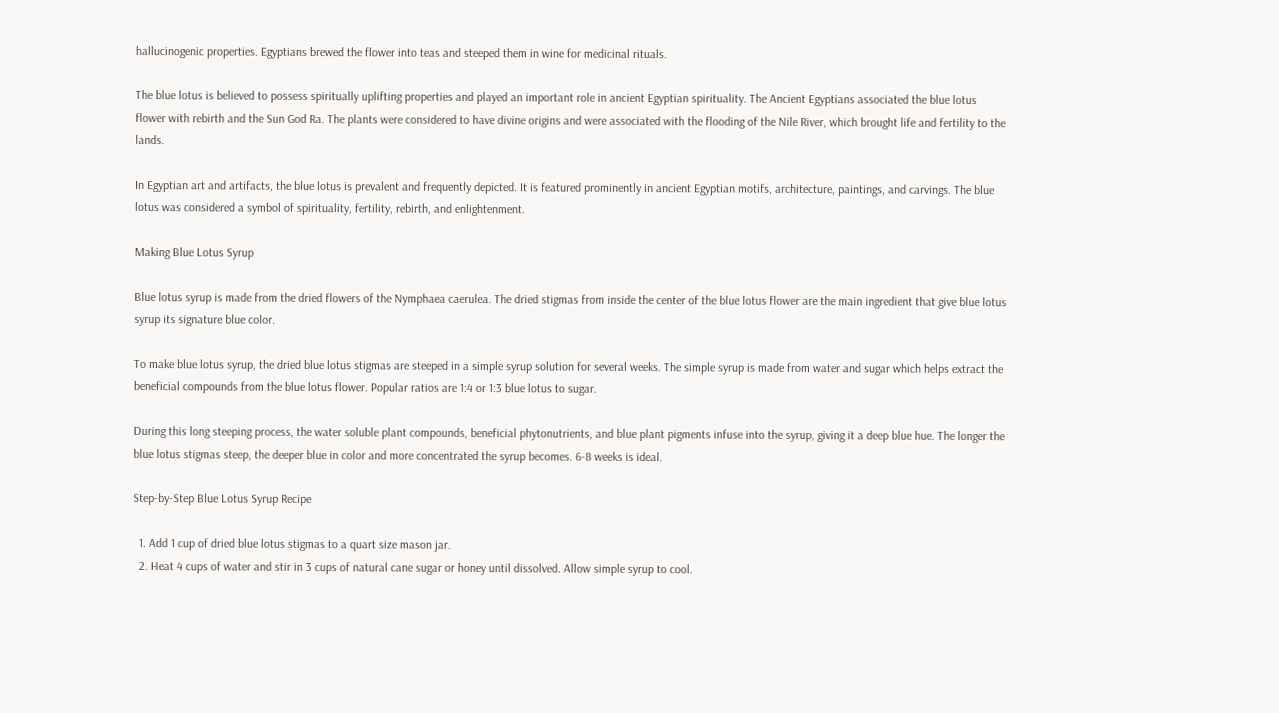hallucinogenic properties. Egyptians brewed the flower into teas and steeped them in wine for medicinal rituals.

The blue lotus is believed to possess spiritually uplifting properties and played an important role in ancient Egyptian spirituality. The Ancient Egyptians associated the blue lotus flower with rebirth and the Sun God Ra. The plants were considered to have divine origins and were associated with the flooding of the Nile River, which brought life and fertility to the lands.

In Egyptian art and artifacts, the blue lotus is prevalent and frequently depicted. It is featured prominently in ancient Egyptian motifs, architecture, paintings, and carvings. The blue lotus was considered a symbol of spirituality, fertility, rebirth, and enlightenment.

Making Blue Lotus Syrup

Blue lotus syrup is made from the dried flowers of the Nymphaea caerulea. The dried stigmas from inside the center of the blue lotus flower are the main ingredient that give blue lotus syrup its signature blue color.

To make blue lotus syrup, the dried blue lotus stigmas are steeped in a simple syrup solution for several weeks. The simple syrup is made from water and sugar which helps extract the beneficial compounds from the blue lotus flower. Popular ratios are 1:4 or 1:3 blue lotus to sugar.

During this long steeping process, the water soluble plant compounds, beneficial phytonutrients, and blue plant pigments infuse into the syrup, giving it a deep blue hue. The longer the blue lotus stigmas steep, the deeper blue in color and more concentrated the syrup becomes. 6-8 weeks is ideal.

Step-by-Step Blue Lotus Syrup Recipe

  1. Add 1 cup of dried blue lotus stigmas to a quart size mason jar.
  2. Heat 4 cups of water and stir in 3 cups of natural cane sugar or honey until dissolved. Allow simple syrup to cool.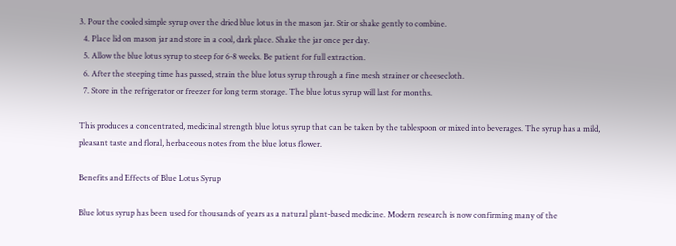3. Pour the cooled simple syrup over the dried blue lotus in the mason jar. Stir or shake gently to combine.
  4. Place lid on mason jar and store in a cool, dark place. Shake the jar once per day.
  5. Allow the blue lotus syrup to steep for 6-8 weeks. Be patient for full extraction.
  6. After the steeping time has passed, strain the blue lotus syrup through a fine mesh strainer or cheesecloth.
  7. Store in the refrigerator or freezer for long term storage. The blue lotus syrup will last for months.

This produces a concentrated, medicinal strength blue lotus syrup that can be taken by the tablespoon or mixed into beverages. The syrup has a mild, pleasant taste and floral, herbaceous notes from the blue lotus flower.

Benefits and Effects of Blue Lotus Syrup

Blue lotus syrup has been used for thousands of years as a natural plant-based medicine. Modern research is now confirming many of the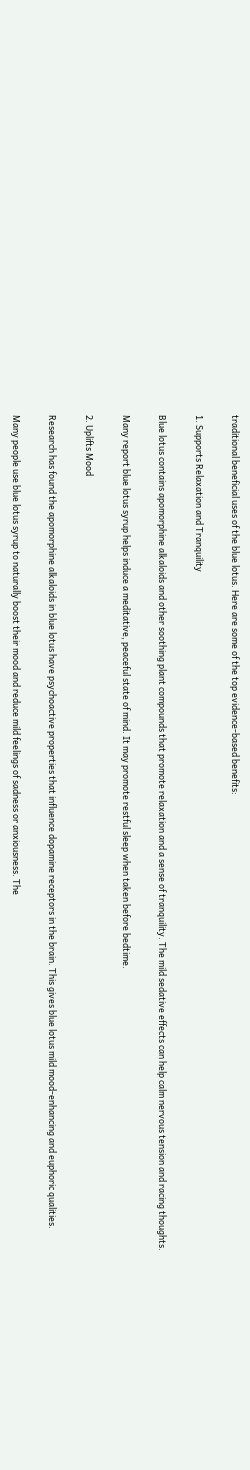traditional beneficial uses of the blue lotus. Here are some of the top evidence-based benefits:

1. Supports Relaxation and Tranquility

Blue lotus contains apomorphine alkaloids and other soothing plant compounds that promote relaxation and a sense of tranquility. The mild sedative effects can help calm nervous tension and racing thoughts.

Many report blue lotus syrup helps induce a meditative, peaceful state of mind. It may promote restful sleep when taken before bedtime.

2. Uplifts Mood

Research has found the apomorphine alkaloids in blue lotus have psychoactive properties that influence dopamine receptors in the brain. This gives blue lotus mild mood-enhancing and euphoric qualities.

Many people use blue lotus syrup to naturally boost their mood and reduce mild feelings of sadness or anxiousness. The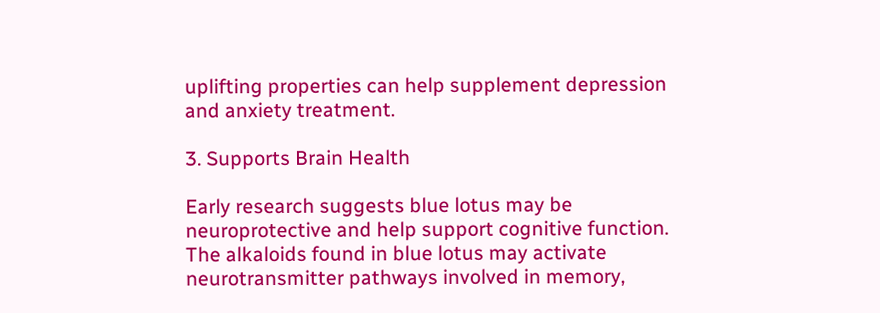uplifting properties can help supplement depression and anxiety treatment.

3. Supports Brain Health

Early research suggests blue lotus may be neuroprotective and help support cognitive function. The alkaloids found in blue lotus may activate neurotransmitter pathways involved in memory,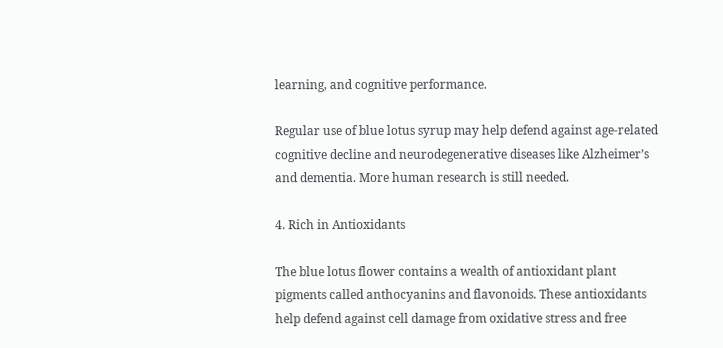learning, and cognitive performance.

Regular use of blue lotus syrup may help defend against age-related cognitive decline and neurodegenerative diseases like Alzheimer’s and dementia. More human research is still needed.

4. Rich in Antioxidants

The blue lotus flower contains a wealth of antioxidant plant pigments called anthocyanins and flavonoids. These antioxidants help defend against cell damage from oxidative stress and free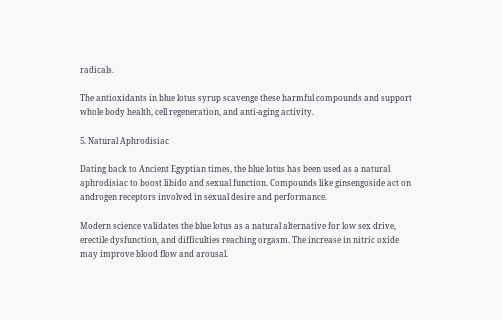radicals.

The antioxidants in blue lotus syrup scavenge these harmful compounds and support whole body health, cell regeneration, and anti-aging activity.

5. Natural Aphrodisiac

Dating back to Ancient Egyptian times, the blue lotus has been used as a natural aphrodisiac to boost libido and sexual function. Compounds like ginsengoside act on androgen receptors involved in sexual desire and performance.

Modern science validates the blue lotus as a natural alternative for low sex drive, erectile dysfunction, and difficulties reaching orgasm. The increase in nitric oxide may improve blood flow and arousal.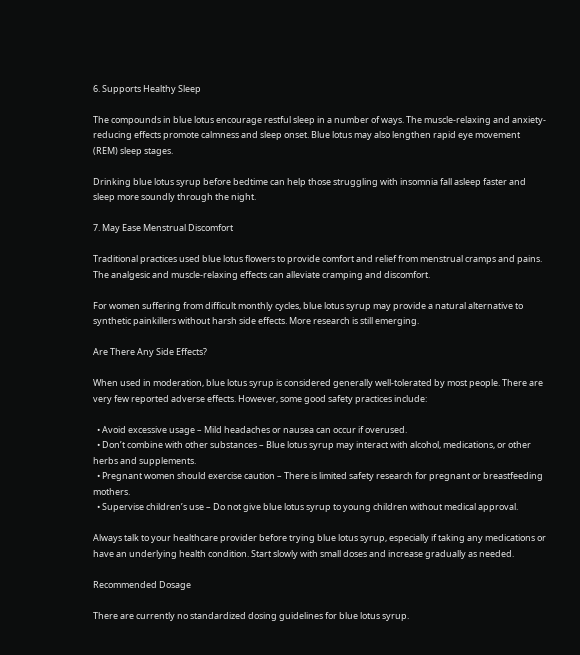6. Supports Healthy Sleep

The compounds in blue lotus encourage restful sleep in a number of ways. The muscle-relaxing and anxiety-reducing effects promote calmness and sleep onset. Blue lotus may also lengthen rapid eye movement (REM) sleep stages.

Drinking blue lotus syrup before bedtime can help those struggling with insomnia fall asleep faster and sleep more soundly through the night.

7. May Ease Menstrual Discomfort

Traditional practices used blue lotus flowers to provide comfort and relief from menstrual cramps and pains. The analgesic and muscle-relaxing effects can alleviate cramping and discomfort.

For women suffering from difficult monthly cycles, blue lotus syrup may provide a natural alternative to synthetic painkillers without harsh side effects. More research is still emerging.

Are There Any Side Effects?

When used in moderation, blue lotus syrup is considered generally well-tolerated by most people. There are very few reported adverse effects. However, some good safety practices include:

  • Avoid excessive usage – Mild headaches or nausea can occur if overused.
  • Don’t combine with other substances – Blue lotus syrup may interact with alcohol, medications, or other herbs and supplements.
  • Pregnant women should exercise caution – There is limited safety research for pregnant or breastfeeding mothers.
  • Supervise children’s use – Do not give blue lotus syrup to young children without medical approval.

Always talk to your healthcare provider before trying blue lotus syrup, especially if taking any medications or have an underlying health condition. Start slowly with small doses and increase gradually as needed.

Recommended Dosage

There are currently no standardized dosing guidelines for blue lotus syrup.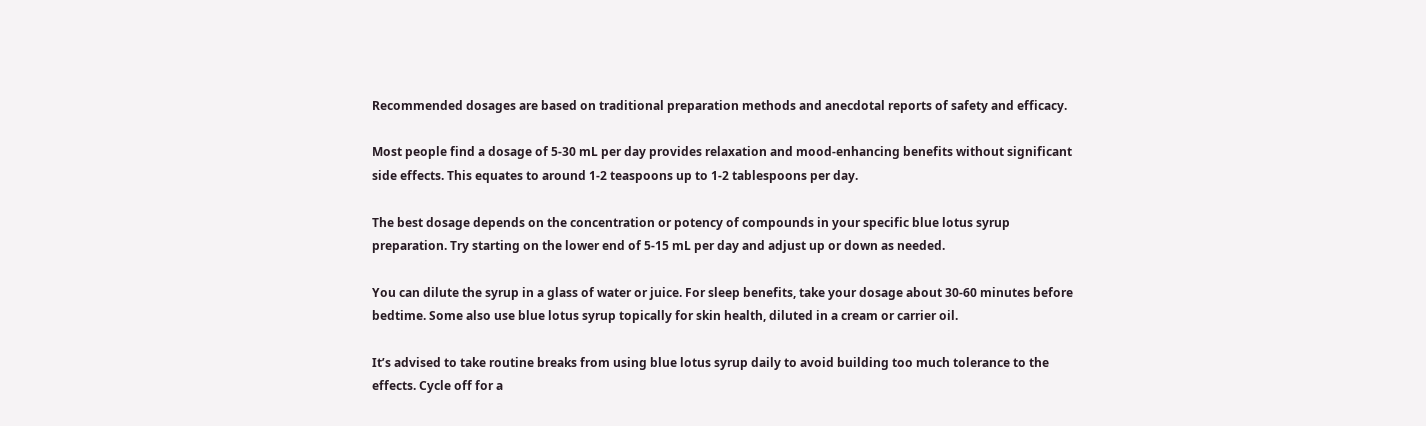Recommended dosages are based on traditional preparation methods and anecdotal reports of safety and efficacy.

Most people find a dosage of 5-30 mL per day provides relaxation and mood-enhancing benefits without significant side effects. This equates to around 1-2 teaspoons up to 1-2 tablespoons per day.

The best dosage depends on the concentration or potency of compounds in your specific blue lotus syrup preparation. Try starting on the lower end of 5-15 mL per day and adjust up or down as needed.

You can dilute the syrup in a glass of water or juice. For sleep benefits, take your dosage about 30-60 minutes before bedtime. Some also use blue lotus syrup topically for skin health, diluted in a cream or carrier oil.

It’s advised to take routine breaks from using blue lotus syrup daily to avoid building too much tolerance to the effects. Cycle off for a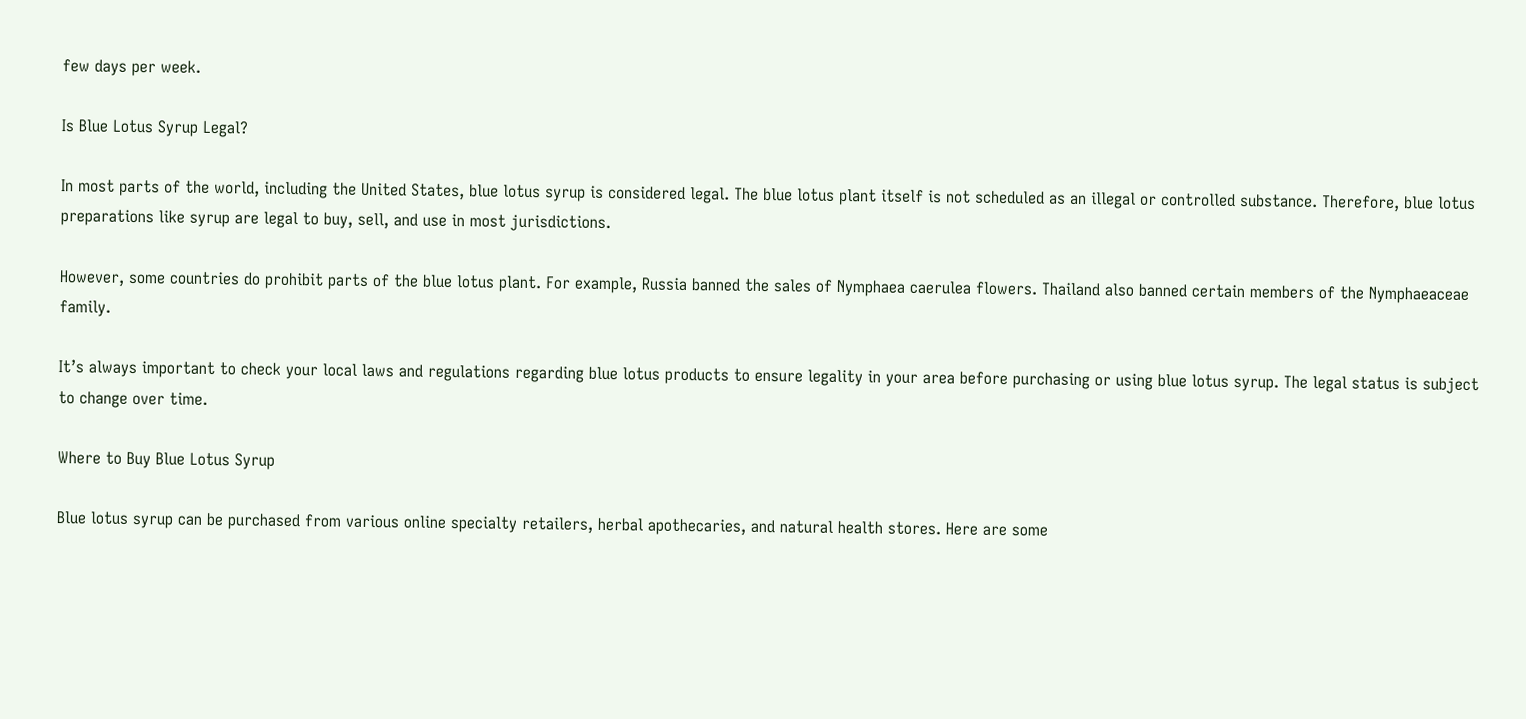few days per week.

Is Blue Lotus Syrup Legal?

In most parts of the world, including the United States, blue lotus syrup is considered legal. The blue lotus plant itself is not scheduled as an illegal or controlled substance. Therefore, blue lotus preparations like syrup are legal to buy, sell, and use in most jurisdictions.

However, some countries do prohibit parts of the blue lotus plant. For example, Russia banned the sales of Nymphaea caerulea flowers. Thailand also banned certain members of the Nymphaeaceae family.

It’s always important to check your local laws and regulations regarding blue lotus products to ensure legality in your area before purchasing or using blue lotus syrup. The legal status is subject to change over time.

Where to Buy Blue Lotus Syrup

Blue lotus syrup can be purchased from various online specialty retailers, herbal apothecaries, and natural health stores. Here are some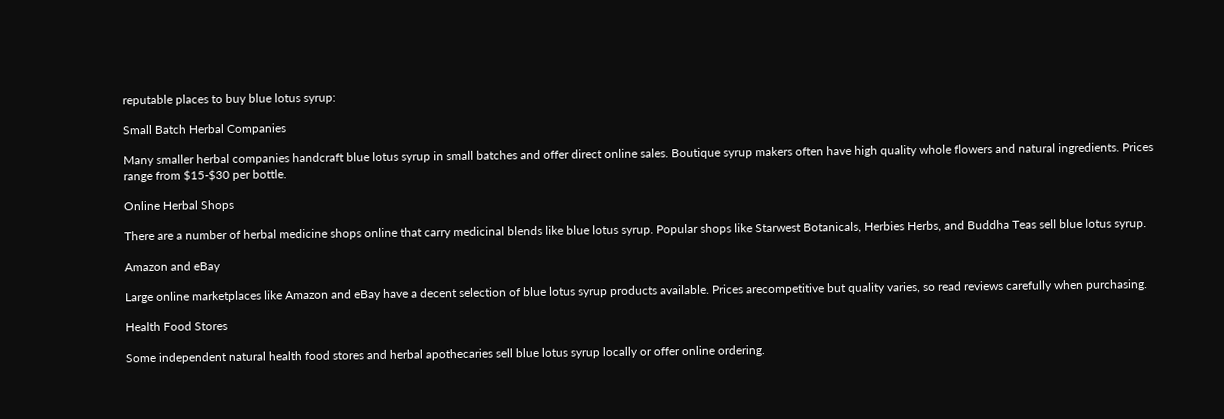reputable places to buy blue lotus syrup:

Small Batch Herbal Companies

Many smaller herbal companies handcraft blue lotus syrup in small batches and offer direct online sales. Boutique syrup makers often have high quality whole flowers and natural ingredients. Prices range from $15-$30 per bottle.

Online Herbal Shops

There are a number of herbal medicine shops online that carry medicinal blends like blue lotus syrup. Popular shops like Starwest Botanicals, Herbies Herbs, and Buddha Teas sell blue lotus syrup.

Amazon and eBay

Large online marketplaces like Amazon and eBay have a decent selection of blue lotus syrup products available. Prices arecompetitive but quality varies, so read reviews carefully when purchasing.

Health Food Stores

Some independent natural health food stores and herbal apothecaries sell blue lotus syrup locally or offer online ordering.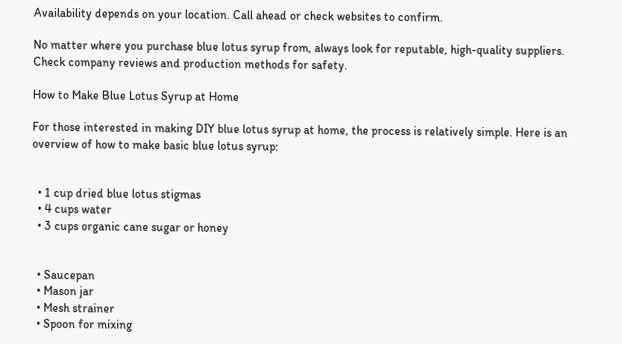Availability depends on your location. Call ahead or check websites to confirm.

No matter where you purchase blue lotus syrup from, always look for reputable, high-quality suppliers. Check company reviews and production methods for safety.

How to Make Blue Lotus Syrup at Home

For those interested in making DIY blue lotus syrup at home, the process is relatively simple. Here is an overview of how to make basic blue lotus syrup:


  • 1 cup dried blue lotus stigmas
  • 4 cups water
  • 3 cups organic cane sugar or honey


  • Saucepan
  • Mason jar
  • Mesh strainer
  • Spoon for mixing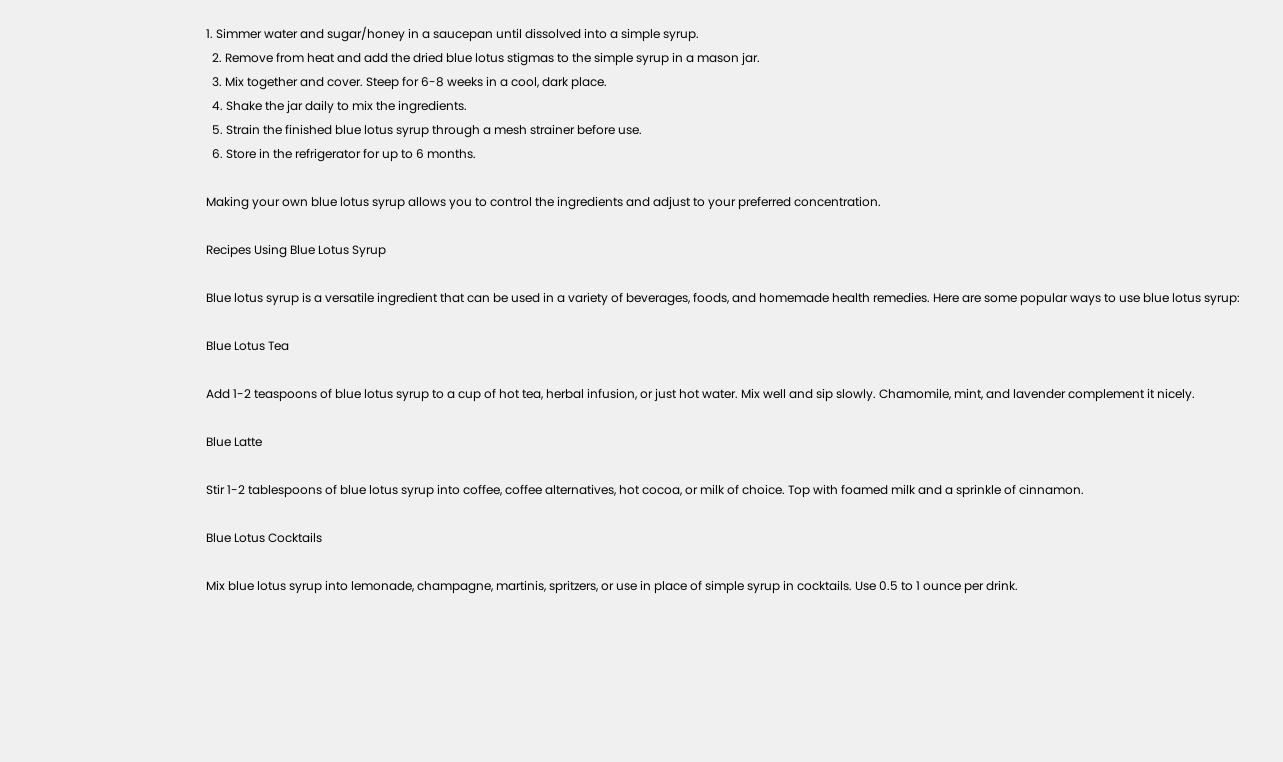1. Simmer water and sugar/honey in a saucepan until dissolved into a simple syrup.
  2. Remove from heat and add the dried blue lotus stigmas to the simple syrup in a mason jar.
  3. Mix together and cover. Steep for 6-8 weeks in a cool, dark place.
  4. Shake the jar daily to mix the ingredients.
  5. Strain the finished blue lotus syrup through a mesh strainer before use.
  6. Store in the refrigerator for up to 6 months.

Making your own blue lotus syrup allows you to control the ingredients and adjust to your preferred concentration.

Recipes Using Blue Lotus Syrup

Blue lotus syrup is a versatile ingredient that can be used in a variety of beverages, foods, and homemade health remedies. Here are some popular ways to use blue lotus syrup:

Blue Lotus Tea

Add 1-2 teaspoons of blue lotus syrup to a cup of hot tea, herbal infusion, or just hot water. Mix well and sip slowly. Chamomile, mint, and lavender complement it nicely.

Blue Latte

Stir 1-2 tablespoons of blue lotus syrup into coffee, coffee alternatives, hot cocoa, or milk of choice. Top with foamed milk and a sprinkle of cinnamon.

Blue Lotus Cocktails

Mix blue lotus syrup into lemonade, champagne, martinis, spritzers, or use in place of simple syrup in cocktails. Use 0.5 to 1 ounce per drink.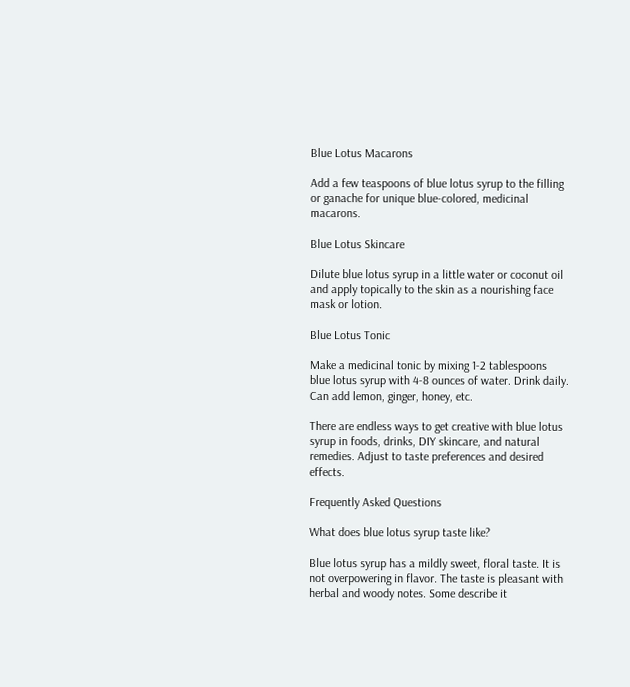Blue Lotus Macarons

Add a few teaspoons of blue lotus syrup to the filling or ganache for unique blue-colored, medicinal macarons.

Blue Lotus Skincare

Dilute blue lotus syrup in a little water or coconut oil and apply topically to the skin as a nourishing face mask or lotion.

Blue Lotus Tonic

Make a medicinal tonic by mixing 1-2 tablespoons blue lotus syrup with 4-8 ounces of water. Drink daily. Can add lemon, ginger, honey, etc.

There are endless ways to get creative with blue lotus syrup in foods, drinks, DIY skincare, and natural remedies. Adjust to taste preferences and desired effects.

Frequently Asked Questions

What does blue lotus syrup taste like?

Blue lotus syrup has a mildly sweet, floral taste. It is not overpowering in flavor. The taste is pleasant with herbal and woody notes. Some describe it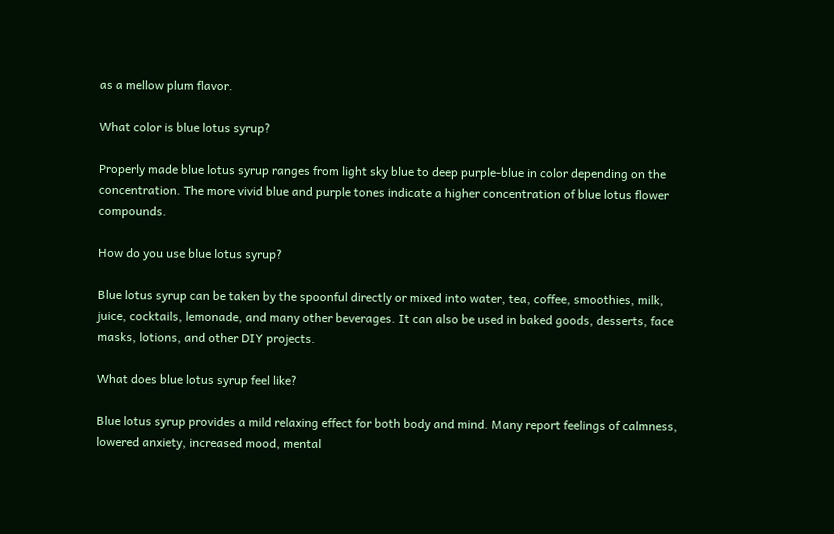as a mellow plum flavor.

What color is blue lotus syrup?

Properly made blue lotus syrup ranges from light sky blue to deep purple-blue in color depending on the concentration. The more vivid blue and purple tones indicate a higher concentration of blue lotus flower compounds.

How do you use blue lotus syrup?

Blue lotus syrup can be taken by the spoonful directly or mixed into water, tea, coffee, smoothies, milk, juice, cocktails, lemonade, and many other beverages. It can also be used in baked goods, desserts, face masks, lotions, and other DIY projects.

What does blue lotus syrup feel like?

Blue lotus syrup provides a mild relaxing effect for both body and mind. Many report feelings of calmness, lowered anxiety, increased mood, mental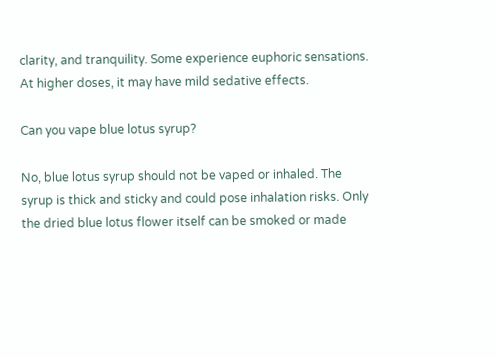clarity, and tranquility. Some experience euphoric sensations. At higher doses, it may have mild sedative effects.

Can you vape blue lotus syrup?

No, blue lotus syrup should not be vaped or inhaled. The syrup is thick and sticky and could pose inhalation risks. Only the dried blue lotus flower itself can be smoked or made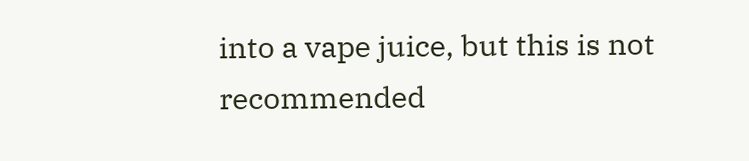into a vape juice, but this is not recommended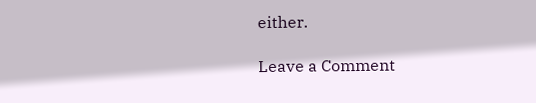either.

Leave a Comment